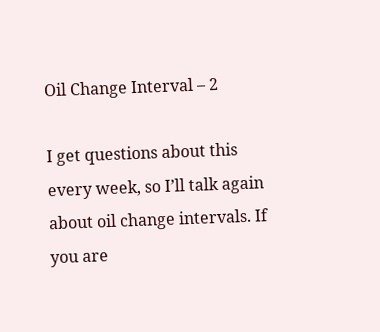Oil Change Interval – 2

I get questions about this every week, so I’ll talk again about oil change intervals. If you are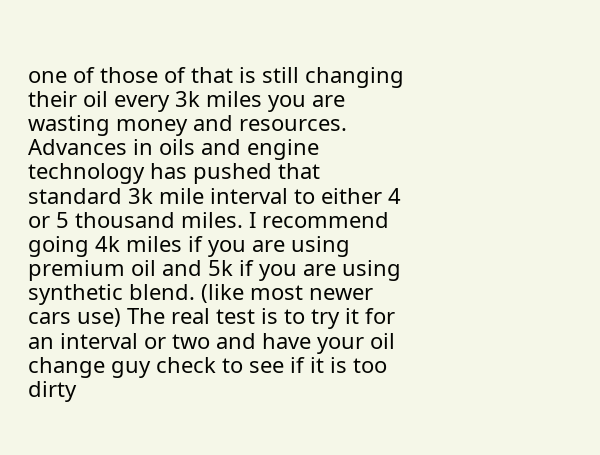one of those of that is still changing their oil every 3k miles you are wasting money and resources. Advances in oils and engine technology has pushed that standard 3k mile interval to either 4 or 5 thousand miles. I recommend going 4k miles if you are using premium oil and 5k if you are using synthetic blend. (like most newer cars use) The real test is to try it for an interval or two and have your oil change guy check to see if it is too dirty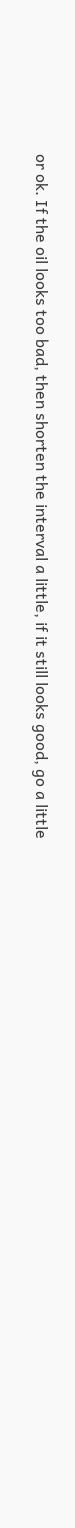or ok. If the oil looks too bad, then shorten the interval a little, if it still looks good, go a little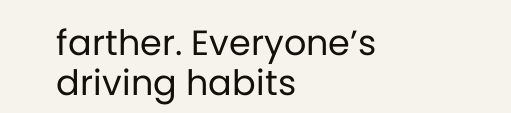farther. Everyone’s driving habits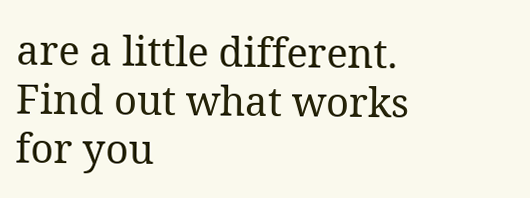are a little different. Find out what works for you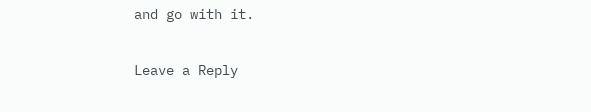and go with it.

Leave a Reply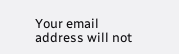Your email address will not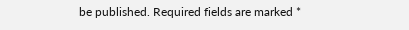be published. Required fields are marked *